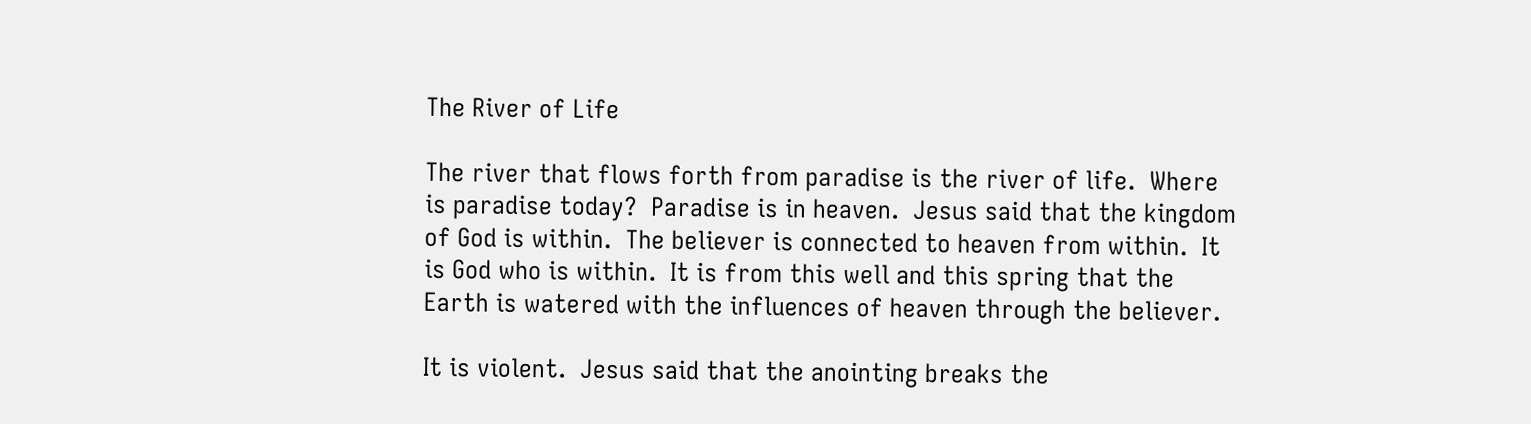The River of Life

The river that flows forth from paradise is the river of life.  Where is paradise today?  Paradise is in heaven.  Jesus said that the kingdom of God is within.  The believer is connected to heaven from within.  It is God who is within.  It is from this well and this spring that the Earth is watered with the influences of heaven through the believer.

It is violent.  Jesus said that the anointing breaks the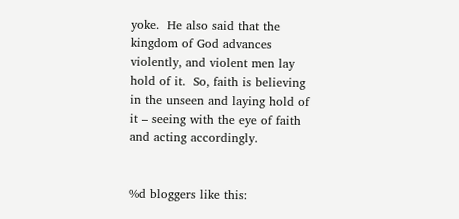yoke.  He also said that the kingdom of God advances violently, and violent men lay hold of it.  So, faith is believing in the unseen and laying hold of it – seeing with the eye of faith and acting accordingly.


%d bloggers like this: